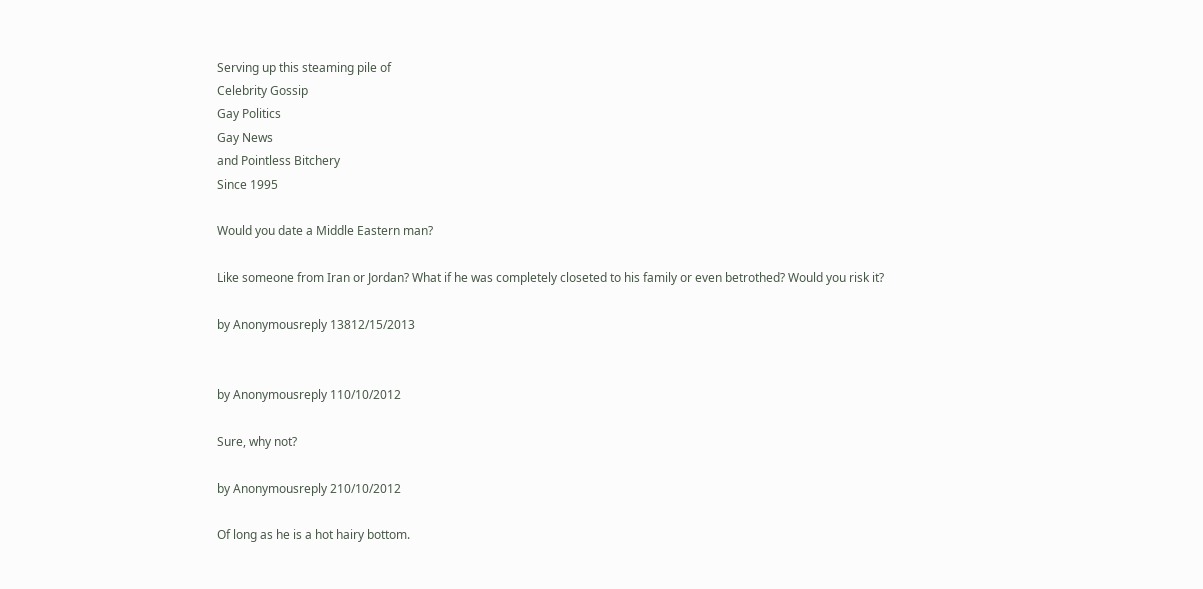Serving up this steaming pile of
Celebrity Gossip
Gay Politics
Gay News
and Pointless Bitchery
Since 1995

Would you date a Middle Eastern man?

Like someone from Iran or Jordan? What if he was completely closeted to his family or even betrothed? Would you risk it?

by Anonymousreply 13812/15/2013


by Anonymousreply 110/10/2012

Sure, why not?

by Anonymousreply 210/10/2012

Of long as he is a hot hairy bottom.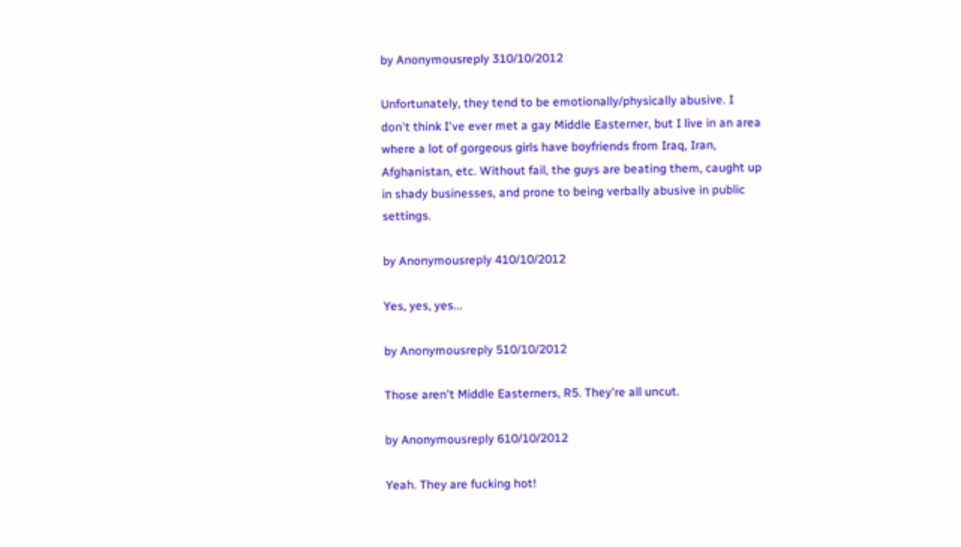by Anonymousreply 310/10/2012

Unfortunately, they tend to be emotionally/physically abusive. I don't think I've ever met a gay Middle Easterner, but I live in an area where a lot of gorgeous girls have boyfriends from Iraq, Iran, Afghanistan, etc. Without fail, the guys are beating them, caught up in shady businesses, and prone to being verbally abusive in public settings.

by Anonymousreply 410/10/2012

Yes, yes, yes...

by Anonymousreply 510/10/2012

Those aren't Middle Easterners, R5. They're all uncut.

by Anonymousreply 610/10/2012

Yeah. They are fucking hot!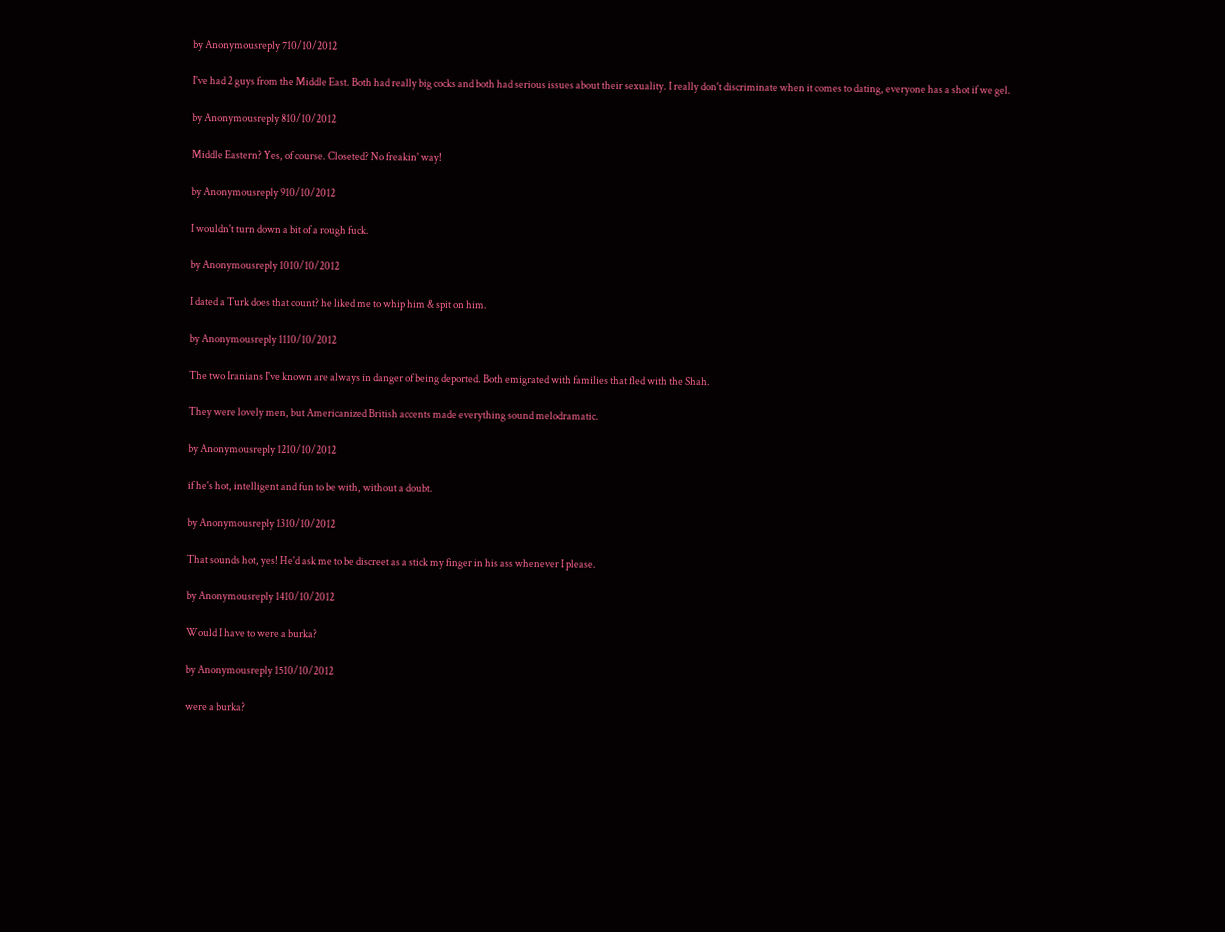by Anonymousreply 710/10/2012

I've had 2 guys from the Middle East. Both had really big cocks and both had serious issues about their sexuality. I really don't discriminate when it comes to dating, everyone has a shot if we gel.

by Anonymousreply 810/10/2012

Middle Eastern? Yes, of course. Closeted? No freakin' way!

by Anonymousreply 910/10/2012

I wouldn't turn down a bit of a rough fuck.

by Anonymousreply 1010/10/2012

I dated a Turk does that count? he liked me to whip him & spit on him.

by Anonymousreply 1110/10/2012

The two Iranians I've known are always in danger of being deported. Both emigrated with families that fled with the Shah.

They were lovely men, but Americanized British accents made everything sound melodramatic.

by Anonymousreply 1210/10/2012

if he's hot, intelligent and fun to be with, without a doubt.

by Anonymousreply 1310/10/2012

That sounds hot, yes! He'd ask me to be discreet as a stick my finger in his ass whenever I please.

by Anonymousreply 1410/10/2012

Would I have to were a burka?

by Anonymousreply 1510/10/2012

were a burka?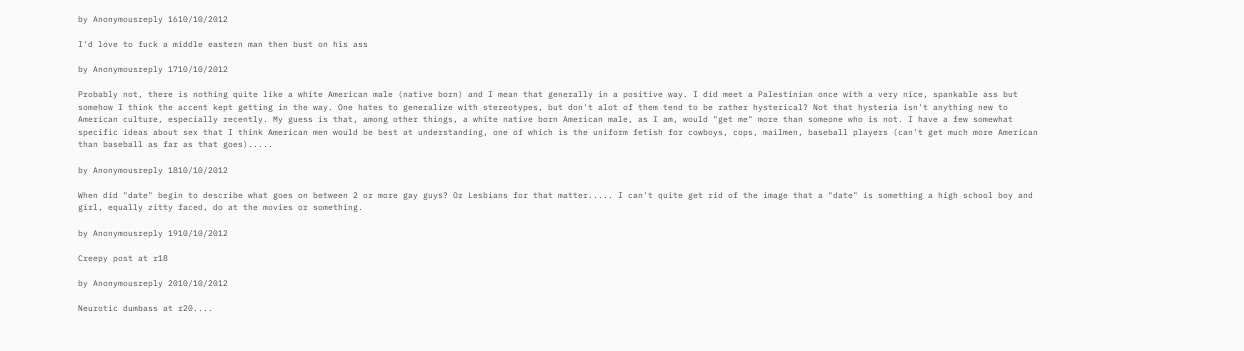by Anonymousreply 1610/10/2012

I'd love to fuck a middle eastern man then bust on his ass

by Anonymousreply 1710/10/2012

Probably not, there is nothing quite like a white American male (native born) and I mean that generally in a positive way. I did meet a Palestinian once with a very nice, spankable ass but somehow I think the accent kept getting in the way. One hates to generalize with stereotypes, but don't alot of them tend to be rather hysterical? Not that hysteria isn't anything new to American culture, especially recently. My guess is that, among other things, a white native born American male, as I am, would "get me" more than someone who is not. I have a few somewhat specific ideas about sex that I think American men would be best at understanding, one of which is the uniform fetish for cowboys, cops, mailmen, baseball players (can't get much more American than baseball as far as that goes).....

by Anonymousreply 1810/10/2012

When did "date" begin to describe what goes on between 2 or more gay guys? Or Lesbians for that matter..... I can't quite get rid of the image that a "date" is something a high school boy and girl, equally zitty faced, do at the movies or something.

by Anonymousreply 1910/10/2012

Creepy post at r18

by Anonymousreply 2010/10/2012

Neurotic dumbass at r20....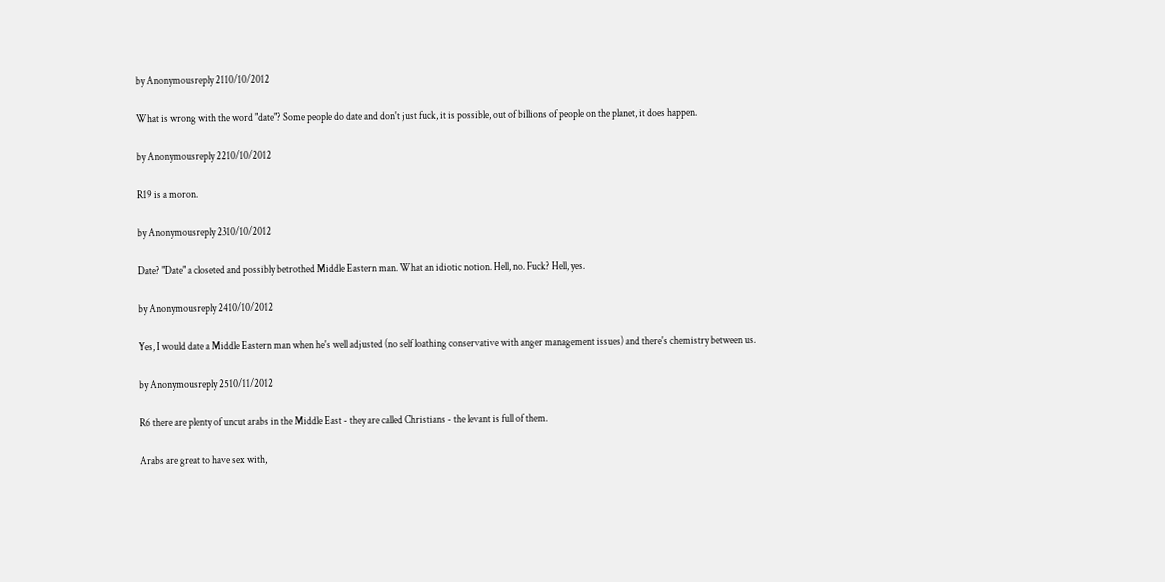by Anonymousreply 2110/10/2012

What is wrong with the word "date"? Some people do date and don't just fuck, it is possible, out of billions of people on the planet, it does happen.

by Anonymousreply 2210/10/2012

R19 is a moron.

by Anonymousreply 2310/10/2012

Date? "Date" a closeted and possibly betrothed Middle Eastern man. What an idiotic notion. Hell, no. Fuck? Hell, yes.

by Anonymousreply 2410/10/2012

Yes, I would date a Middle Eastern man when he's well adjusted (no self loathing conservative with anger management issues) and there's chemistry between us.

by Anonymousreply 2510/11/2012

R6 there are plenty of uncut arabs in the Middle East - they are called Christians - the levant is full of them.

Arabs are great to have sex with,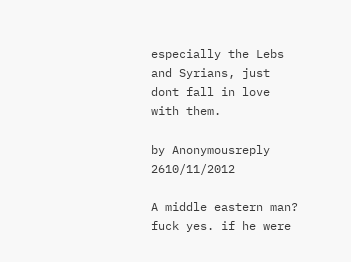especially the Lebs and Syrians, just dont fall in love with them.

by Anonymousreply 2610/11/2012

A middle eastern man? fuck yes. if he were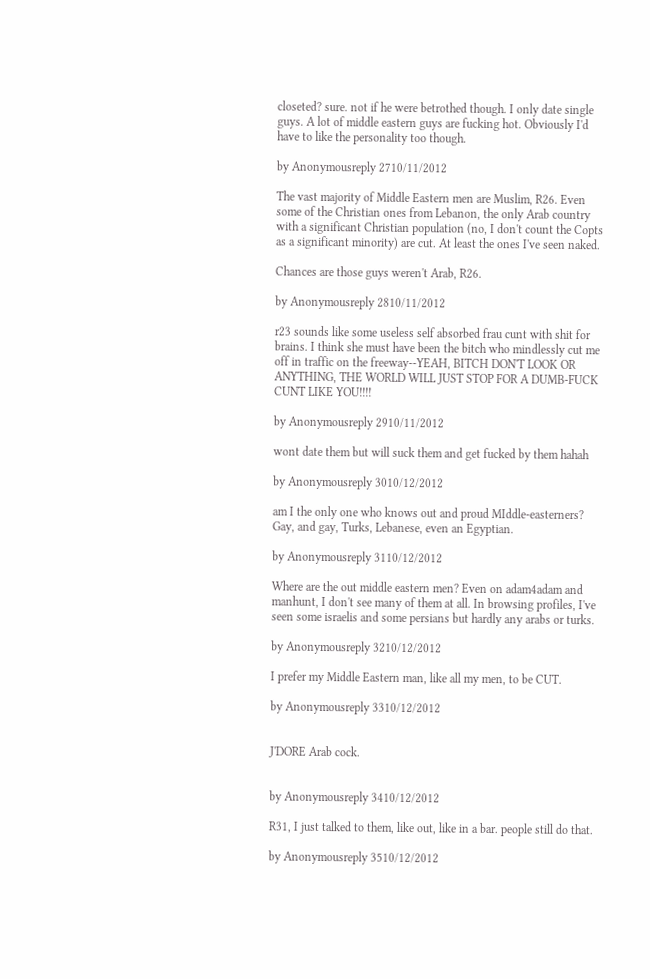closeted? sure. not if he were betrothed though. I only date single guys. A lot of middle eastern guys are fucking hot. Obviously I'd have to like the personality too though.

by Anonymousreply 2710/11/2012

The vast majority of Middle Eastern men are Muslim, R26. Even some of the Christian ones from Lebanon, the only Arab country with a significant Christian population (no, I don't count the Copts as a significant minority) are cut. At least the ones I've seen naked.

Chances are those guys weren't Arab, R26.

by Anonymousreply 2810/11/2012

r23 sounds like some useless self absorbed frau cunt with shit for brains. I think she must have been the bitch who mindlessly cut me off in traffic on the freeway--YEAH, BITCH DON'T LOOK OR ANYTHING, THE WORLD WILL JUST STOP FOR A DUMB-FUCK CUNT LIKE YOU!!!!

by Anonymousreply 2910/11/2012

wont date them but will suck them and get fucked by them hahah

by Anonymousreply 3010/12/2012

am I the only one who knows out and proud MIddle-easterners? Gay, and gay, Turks, Lebanese, even an Egyptian.

by Anonymousreply 3110/12/2012

Where are the out middle eastern men? Even on adam4adam and manhunt, I don't see many of them at all. In browsing profiles, I've seen some israelis and some persians but hardly any arabs or turks.

by Anonymousreply 3210/12/2012

I prefer my Middle Eastern man, like all my men, to be CUT.

by Anonymousreply 3310/12/2012


J'DORE Arab cock.


by Anonymousreply 3410/12/2012

R31, I just talked to them, like out, like in a bar. people still do that.

by Anonymousreply 3510/12/2012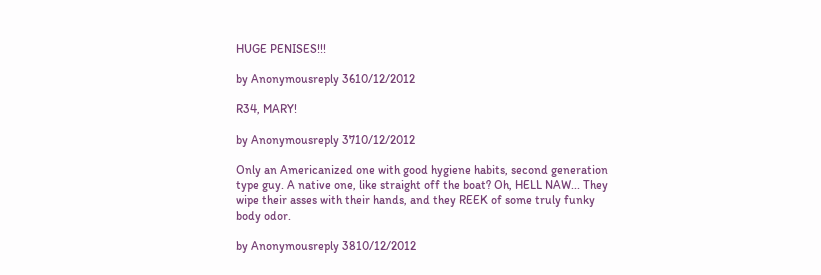HUGE PENISES!!!

by Anonymousreply 3610/12/2012

R34, MARY!

by Anonymousreply 3710/12/2012

Only an Americanized one with good hygiene habits, second generation type guy. A native one, like straight off the boat? Oh, HELL NAW... They wipe their asses with their hands, and they REEK of some truly funky body odor.

by Anonymousreply 3810/12/2012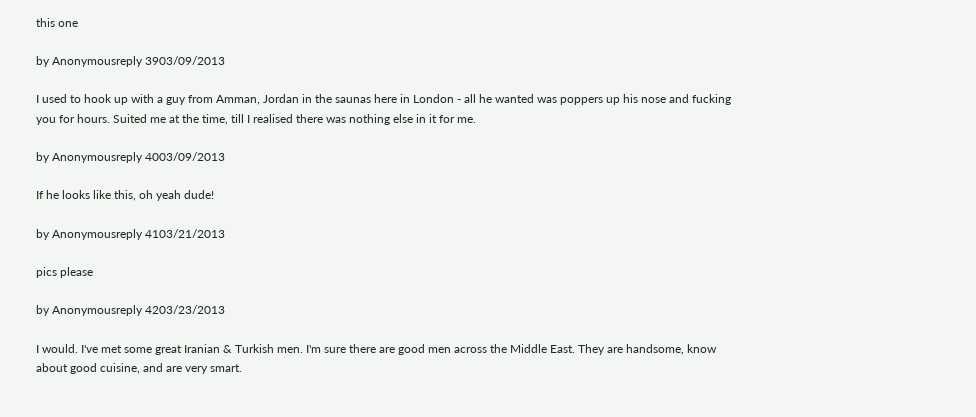this one

by Anonymousreply 3903/09/2013

I used to hook up with a guy from Amman, Jordan in the saunas here in London - all he wanted was poppers up his nose and fucking you for hours. Suited me at the time, till I realised there was nothing else in it for me.

by Anonymousreply 4003/09/2013

If he looks like this, oh yeah dude!

by Anonymousreply 4103/21/2013

pics please

by Anonymousreply 4203/23/2013

I would. I've met some great Iranian & Turkish men. I'm sure there are good men across the Middle East. They are handsome, know about good cuisine, and are very smart.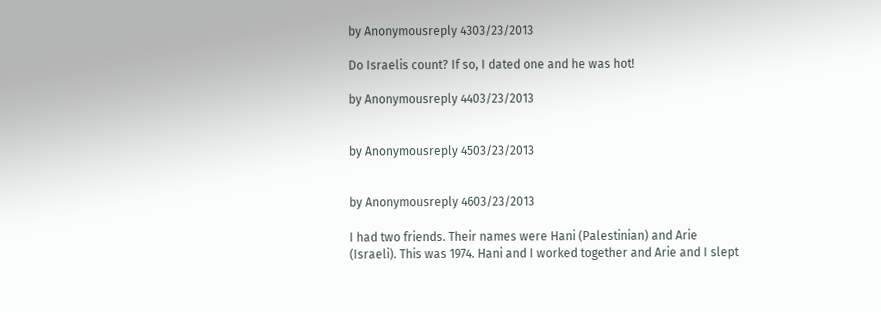by Anonymousreply 4303/23/2013

Do Israelis count? If so, I dated one and he was hot!

by Anonymousreply 4403/23/2013


by Anonymousreply 4503/23/2013


by Anonymousreply 4603/23/2013

I had two friends. Their names were Hani (Palestinian) and Arie (Israeli). This was 1974. Hani and I worked together and Arie and I slept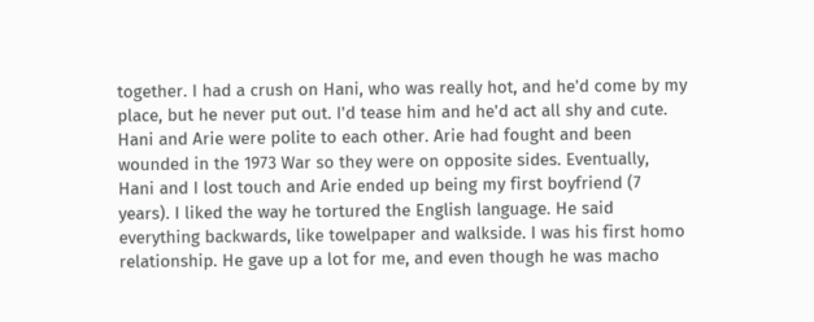together. I had a crush on Hani, who was really hot, and he'd come by my place, but he never put out. I'd tease him and he'd act all shy and cute. Hani and Arie were polite to each other. Arie had fought and been wounded in the 1973 War so they were on opposite sides. Eventually, Hani and I lost touch and Arie ended up being my first boyfriend (7 years). I liked the way he tortured the English language. He said everything backwards, like towelpaper and walkside. I was his first homo relationship. He gave up a lot for me, and even though he was macho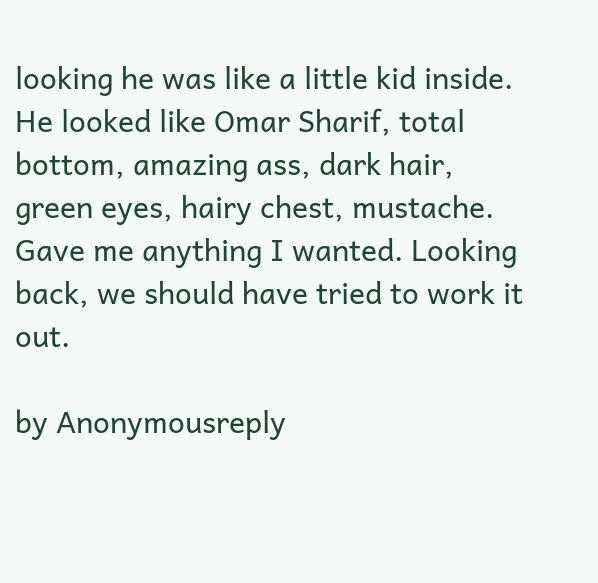looking he was like a little kid inside. He looked like Omar Sharif, total bottom, amazing ass, dark hair, green eyes, hairy chest, mustache. Gave me anything I wanted. Looking back, we should have tried to work it out.

by Anonymousreply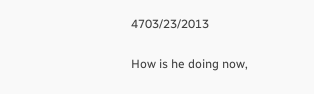4703/23/2013

How is he doing now,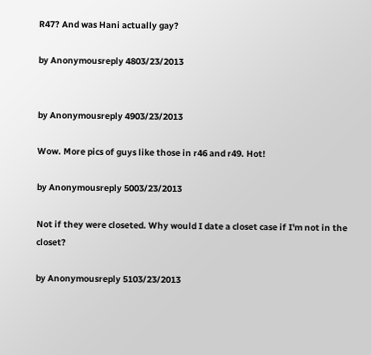R47? And was Hani actually gay?

by Anonymousreply 4803/23/2013


by Anonymousreply 4903/23/2013

Wow. More pics of guys like those in r46 and r49. Hot!

by Anonymousreply 5003/23/2013

Not if they were closeted. Why would I date a closet case if I'm not in the closet?

by Anonymousreply 5103/23/2013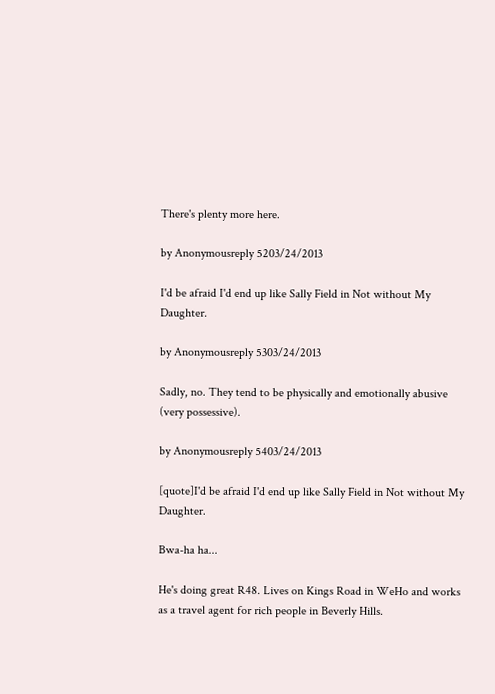There's plenty more here.

by Anonymousreply 5203/24/2013

I'd be afraid I'd end up like Sally Field in Not without My Daughter.

by Anonymousreply 5303/24/2013

Sadly, no. They tend to be physically and emotionally abusive (very possessive).

by Anonymousreply 5403/24/2013

[quote]I'd be afraid I'd end up like Sally Field in Not without My Daughter.

Bwa-ha ha...

He's doing great R48. Lives on Kings Road in WeHo and works as a travel agent for rich people in Beverly Hills.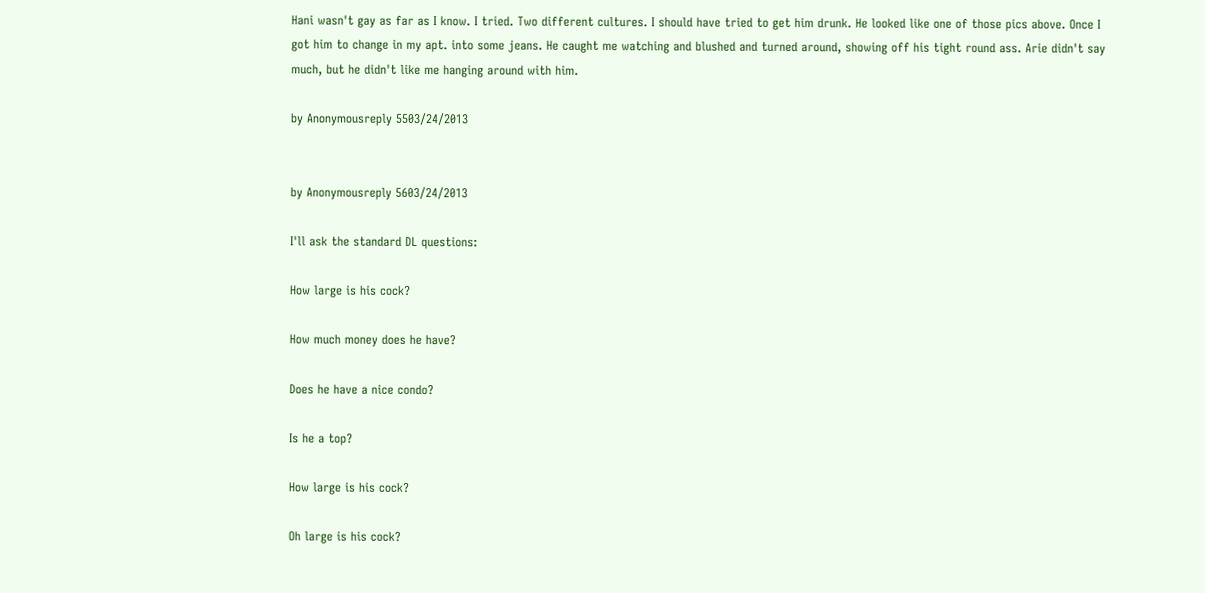Hani wasn't gay as far as I know. I tried. Two different cultures. I should have tried to get him drunk. He looked like one of those pics above. Once I got him to change in my apt. into some jeans. He caught me watching and blushed and turned around, showing off his tight round ass. Arie didn't say much, but he didn't like me hanging around with him.

by Anonymousreply 5503/24/2013


by Anonymousreply 5603/24/2013

I'll ask the standard DL questions:

How large is his cock?

How much money does he have?

Does he have a nice condo?

Is he a top?

How large is his cock?

Oh large is his cock?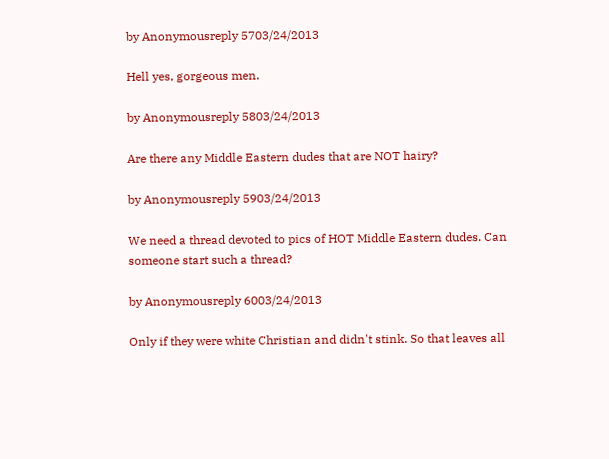by Anonymousreply 5703/24/2013

Hell yes, gorgeous men.

by Anonymousreply 5803/24/2013

Are there any Middle Eastern dudes that are NOT hairy?

by Anonymousreply 5903/24/2013

We need a thread devoted to pics of HOT Middle Eastern dudes. Can someone start such a thread?

by Anonymousreply 6003/24/2013

Only if they were white Christian and didn't stink. So that leaves all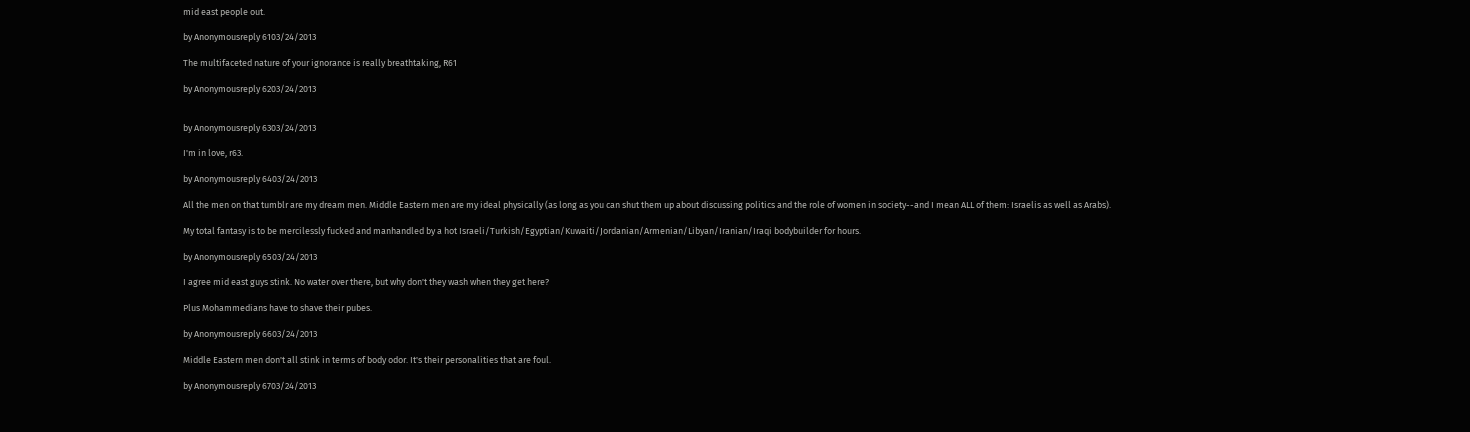mid east people out.

by Anonymousreply 6103/24/2013

The multifaceted nature of your ignorance is really breathtaking, R61

by Anonymousreply 6203/24/2013


by Anonymousreply 6303/24/2013

I'm in love, r63.

by Anonymousreply 6403/24/2013

All the men on that tumblr are my dream men. Middle Eastern men are my ideal physically (as long as you can shut them up about discussing politics and the role of women in society--and I mean ALL of them: Israelis as well as Arabs).

My total fantasy is to be mercilessly fucked and manhandled by a hot Israeli/Turkish/Egyptian/Kuwaiti/Jordanian/Armenian/Libyan/Iranian/Iraqi bodybuilder for hours.

by Anonymousreply 6503/24/2013

I agree mid east guys stink. No water over there, but why don't they wash when they get here?

Plus Mohammedians have to shave their pubes.

by Anonymousreply 6603/24/2013

Middle Eastern men don't all stink in terms of body odor. It's their personalities that are foul.

by Anonymousreply 6703/24/2013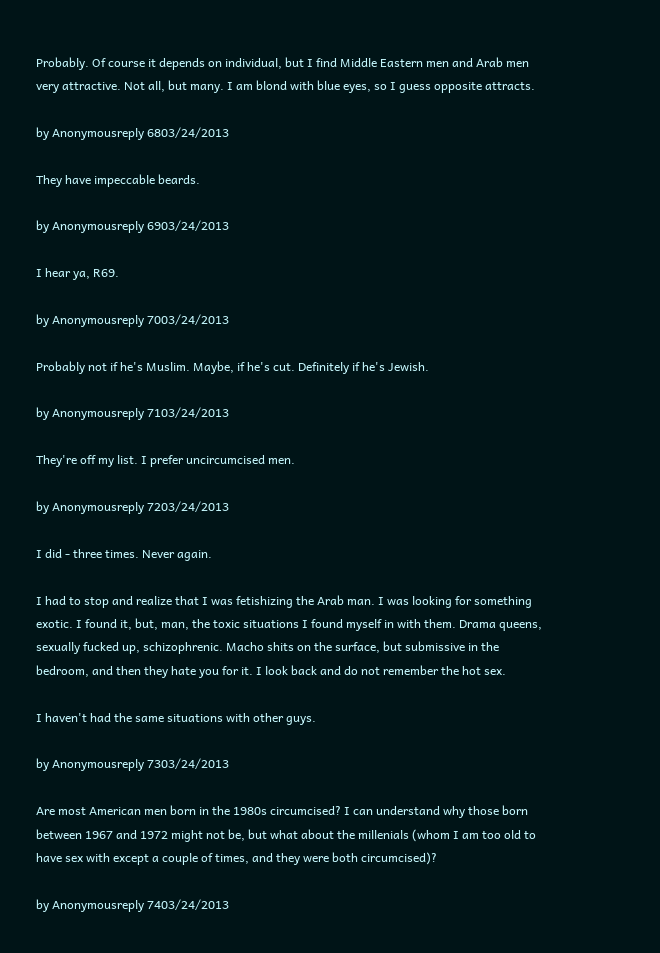Probably. Of course it depends on individual, but I find Middle Eastern men and Arab men very attractive. Not all, but many. I am blond with blue eyes, so I guess opposite attracts.

by Anonymousreply 6803/24/2013

They have impeccable beards.

by Anonymousreply 6903/24/2013

I hear ya, R69.

by Anonymousreply 7003/24/2013

Probably not if he's Muslim. Maybe, if he's cut. Definitely if he's Jewish.

by Anonymousreply 7103/24/2013

They're off my list. I prefer uncircumcised men.

by Anonymousreply 7203/24/2013

I did - three times. Never again.

I had to stop and realize that I was fetishizing the Arab man. I was looking for something exotic. I found it, but, man, the toxic situations I found myself in with them. Drama queens, sexually fucked up, schizophrenic. Macho shits on the surface, but submissive in the bedroom, and then they hate you for it. I look back and do not remember the hot sex.

I haven't had the same situations with other guys.

by Anonymousreply 7303/24/2013

Are most American men born in the 1980s circumcised? I can understand why those born between 1967 and 1972 might not be, but what about the millenials (whom I am too old to have sex with except a couple of times, and they were both circumcised)?

by Anonymousreply 7403/24/2013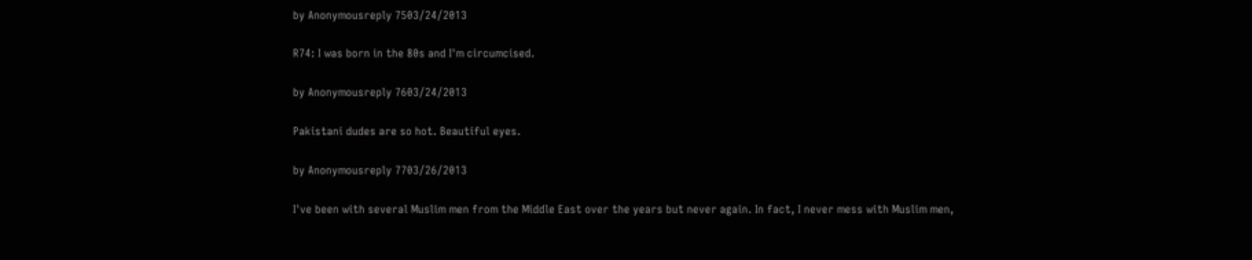by Anonymousreply 7503/24/2013

R74: I was born in the 80s and I'm circumcised.

by Anonymousreply 7603/24/2013

Pakistani dudes are so hot. Beautiful eyes.

by Anonymousreply 7703/26/2013

I've been with several Muslim men from the Middle East over the years but never again. In fact, I never mess with Muslim men,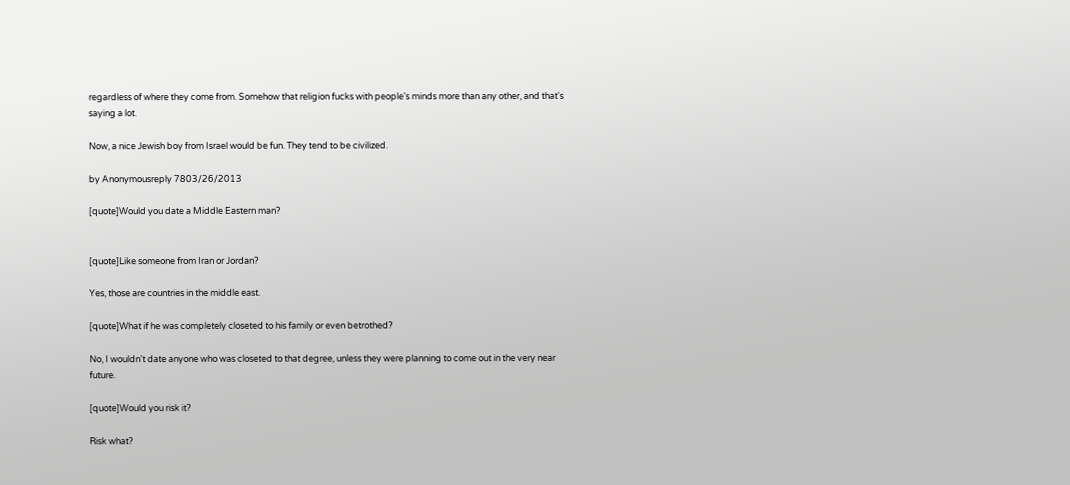regardless of where they come from. Somehow that religion fucks with people's minds more than any other, and that's saying a lot.

Now, a nice Jewish boy from Israel would be fun. They tend to be civilized.

by Anonymousreply 7803/26/2013

[quote]Would you date a Middle Eastern man?


[quote]Like someone from Iran or Jordan?

Yes, those are countries in the middle east.

[quote]What if he was completely closeted to his family or even betrothed?

No, I wouldn't date anyone who was closeted to that degree, unless they were planning to come out in the very near future.

[quote]Would you risk it?

Risk what?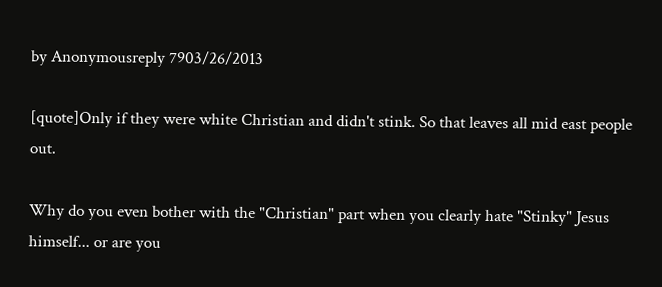by Anonymousreply 7903/26/2013

[quote]Only if they were white Christian and didn't stink. So that leaves all mid east people out.

Why do you even bother with the "Christian" part when you clearly hate "Stinky" Jesus himself... or are you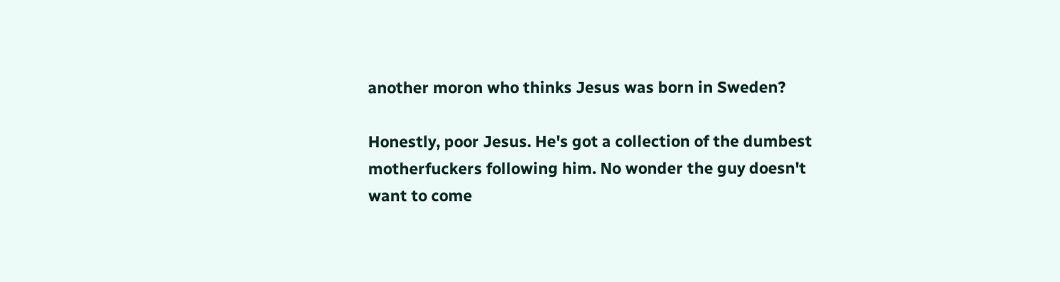another moron who thinks Jesus was born in Sweden?

Honestly, poor Jesus. He's got a collection of the dumbest motherfuckers following him. No wonder the guy doesn't want to come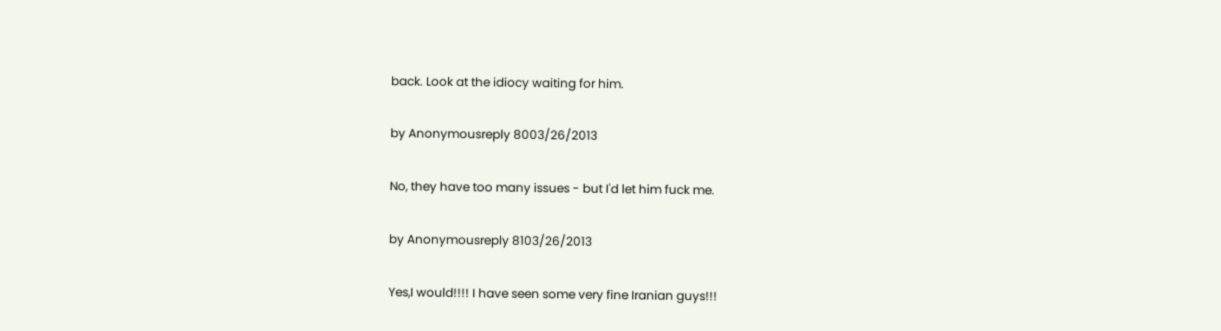back. Look at the idiocy waiting for him.

by Anonymousreply 8003/26/2013

No, they have too many issues - but I'd let him fuck me.

by Anonymousreply 8103/26/2013

Yes,I would!!!! I have seen some very fine Iranian guys!!!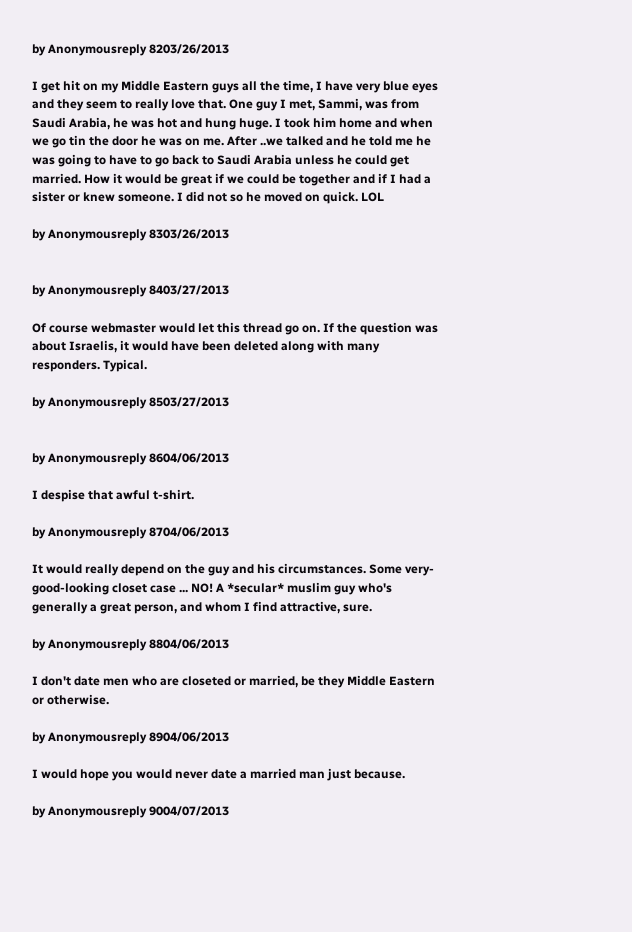by Anonymousreply 8203/26/2013

I get hit on my Middle Eastern guys all the time, I have very blue eyes and they seem to really love that. One guy I met, Sammi, was from Saudi Arabia, he was hot and hung huge. I took him home and when we go tin the door he was on me. After ..we talked and he told me he was going to have to go back to Saudi Arabia unless he could get married. How it would be great if we could be together and if I had a sister or knew someone. I did not so he moved on quick. LOL

by Anonymousreply 8303/26/2013


by Anonymousreply 8403/27/2013

Of course webmaster would let this thread go on. If the question was about Israelis, it would have been deleted along with many responders. Typical.

by Anonymousreply 8503/27/2013


by Anonymousreply 8604/06/2013

I despise that awful t-shirt.

by Anonymousreply 8704/06/2013

It would really depend on the guy and his circumstances. Some very-good-looking closet case ... NO! A *secular* muslim guy who's generally a great person, and whom I find attractive, sure.

by Anonymousreply 8804/06/2013

I don't date men who are closeted or married, be they Middle Eastern or otherwise.

by Anonymousreply 8904/06/2013

I would hope you would never date a married man just because.

by Anonymousreply 9004/07/2013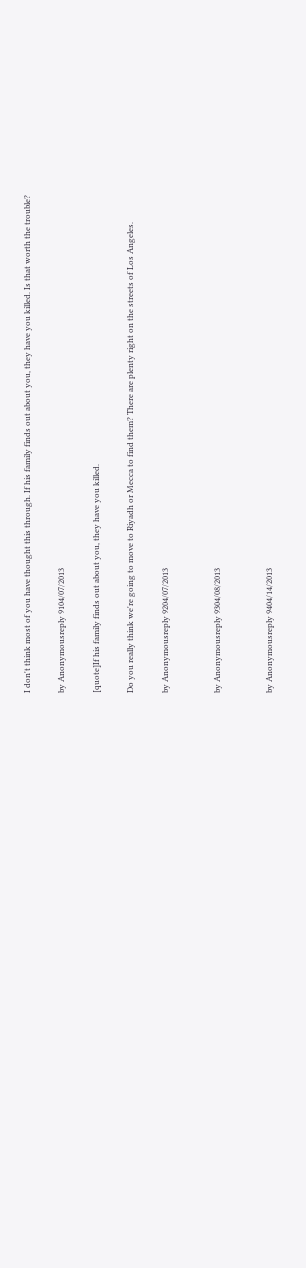I don't think most of you have thought this through. If his family finds out about you, they have you killed. Is that worth the trouble?

by Anonymousreply 9104/07/2013

[quote]If his family finds out about you, they have you killed.

Do you really think we're going to move to Riyadh or Mecca to find them? There are plenty right on the streets of Los Angeles.

by Anonymousreply 9204/07/2013


by Anonymousreply 9304/08/2013


by Anonymousreply 9404/14/2013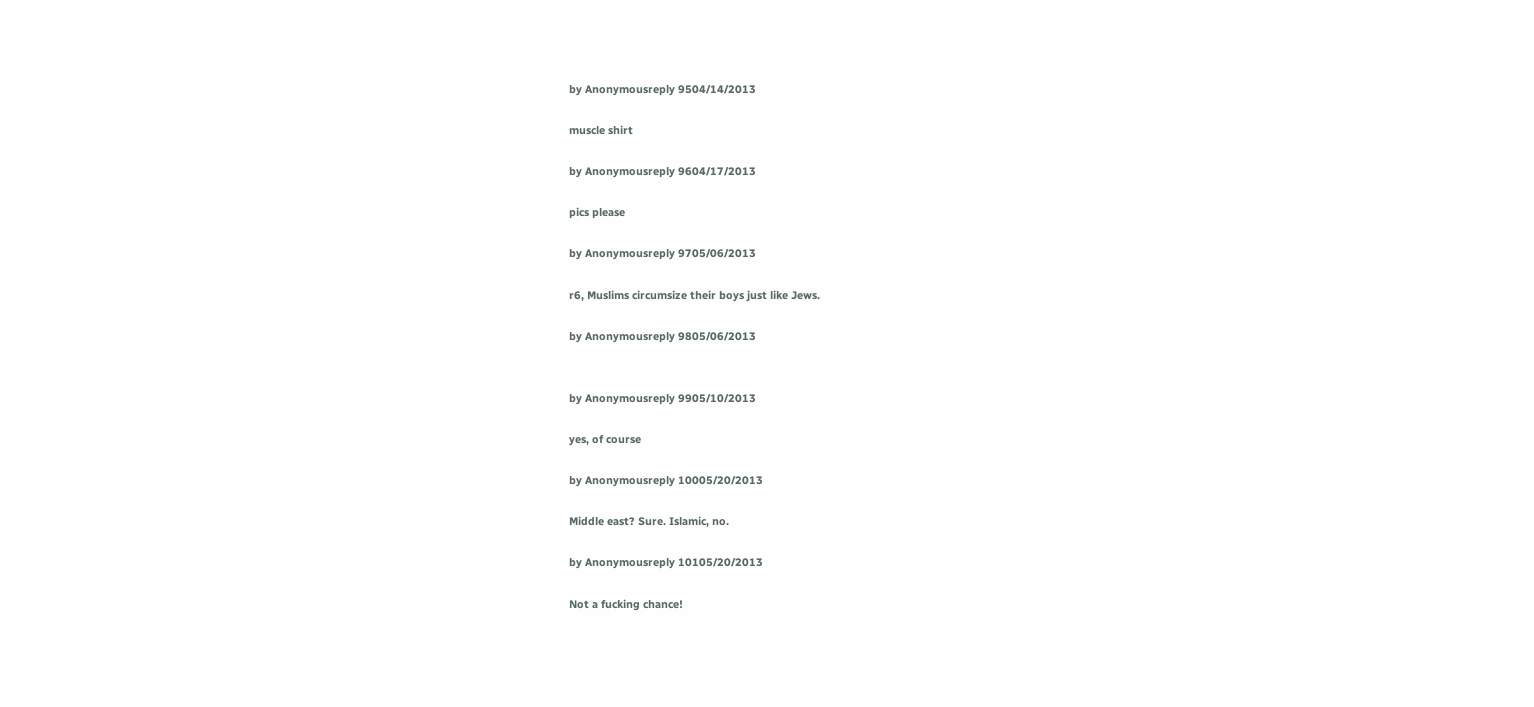by Anonymousreply 9504/14/2013

muscle shirt

by Anonymousreply 9604/17/2013

pics please

by Anonymousreply 9705/06/2013

r6, Muslims circumsize their boys just like Jews.

by Anonymousreply 9805/06/2013


by Anonymousreply 9905/10/2013

yes, of course

by Anonymousreply 10005/20/2013

Middle east? Sure. Islamic, no.

by Anonymousreply 10105/20/2013

Not a fucking chance!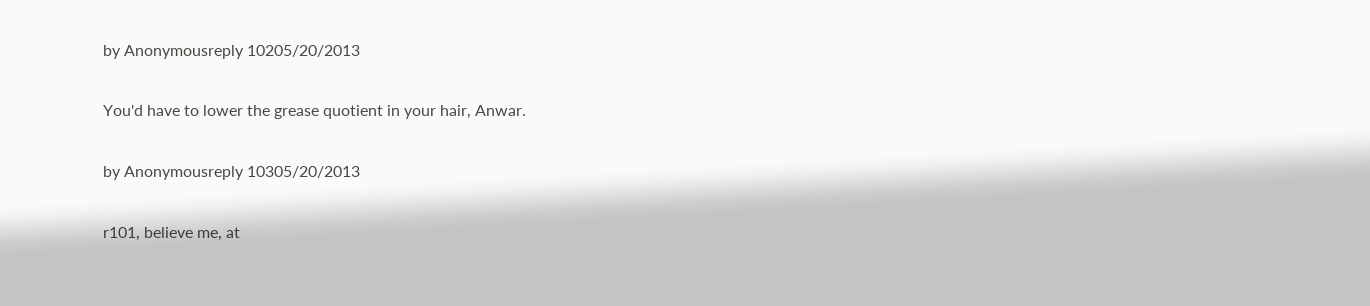by Anonymousreply 10205/20/2013

You'd have to lower the grease quotient in your hair, Anwar.

by Anonymousreply 10305/20/2013

r101, believe me, at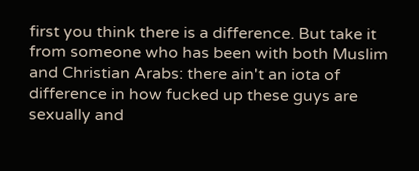first you think there is a difference. But take it from someone who has been with both Muslim and Christian Arabs: there ain't an iota of difference in how fucked up these guys are sexually and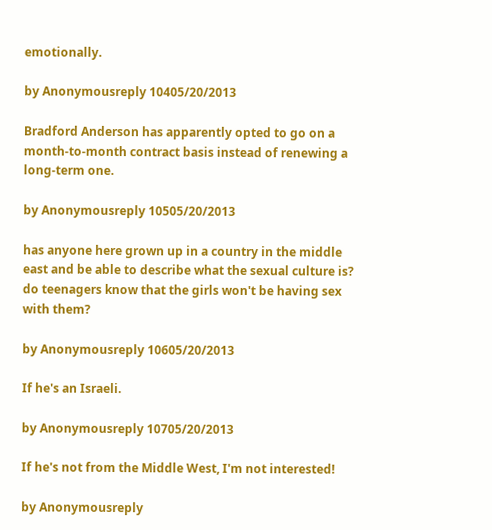emotionally.

by Anonymousreply 10405/20/2013

Bradford Anderson has apparently opted to go on a month-to-month contract basis instead of renewing a long-term one.

by Anonymousreply 10505/20/2013

has anyone here grown up in a country in the middle east and be able to describe what the sexual culture is? do teenagers know that the girls won't be having sex with them?

by Anonymousreply 10605/20/2013

If he's an Israeli.

by Anonymousreply 10705/20/2013

If he's not from the Middle West, I'm not interested!

by Anonymousreply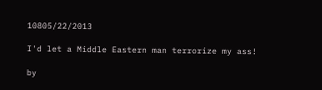10805/22/2013

I'd let a Middle Eastern man terrorize my ass!

by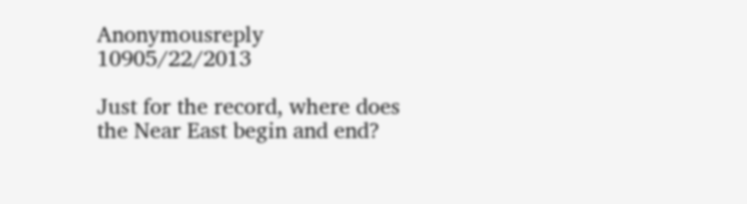Anonymousreply 10905/22/2013

Just for the record, where does the Near East begin and end?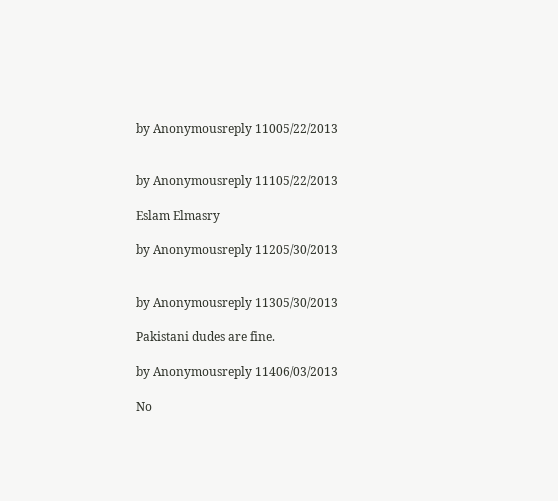by Anonymousreply 11005/22/2013


by Anonymousreply 11105/22/2013

Eslam Elmasry

by Anonymousreply 11205/30/2013


by Anonymousreply 11305/30/2013

Pakistani dudes are fine.

by Anonymousreply 11406/03/2013

No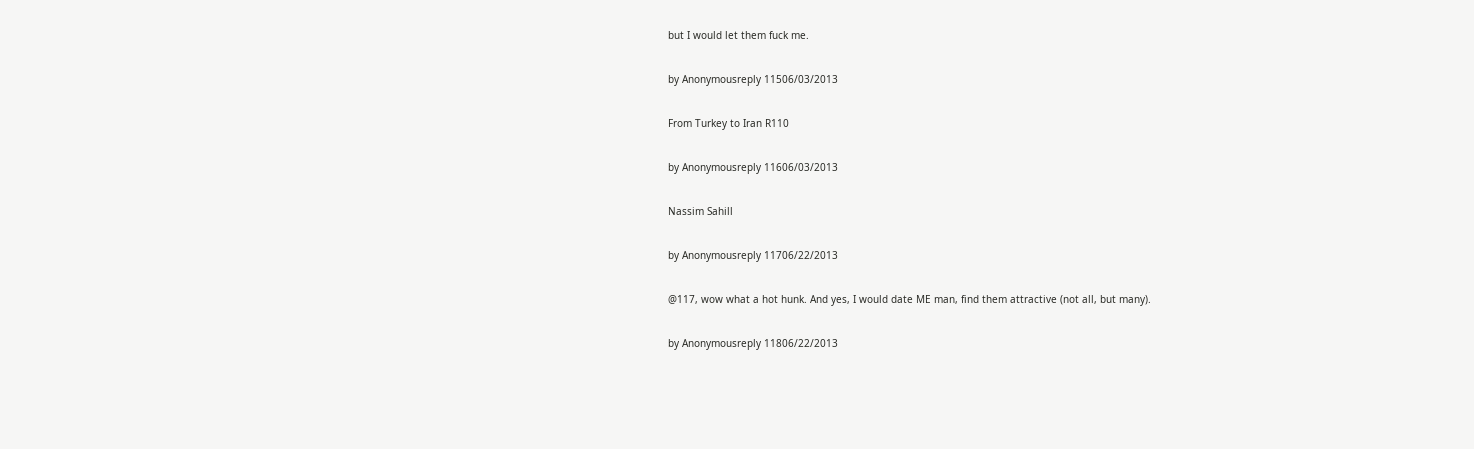but I would let them fuck me.

by Anonymousreply 11506/03/2013

From Turkey to Iran R110

by Anonymousreply 11606/03/2013

Nassim Sahill

by Anonymousreply 11706/22/2013

@117, wow what a hot hunk. And yes, I would date ME man, find them attractive (not all, but many).

by Anonymousreply 11806/22/2013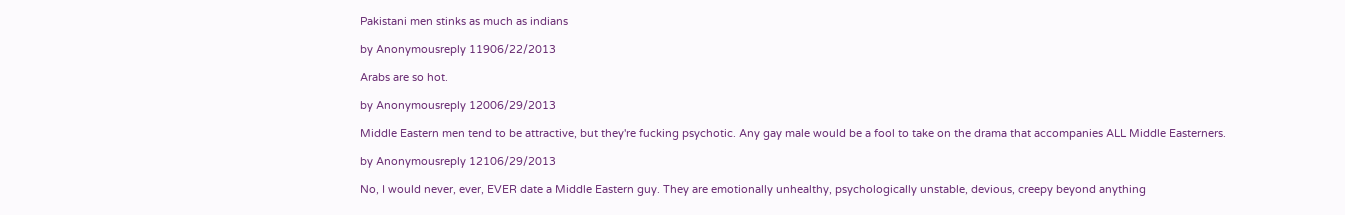Pakistani men stinks as much as indians

by Anonymousreply 11906/22/2013

Arabs are so hot.

by Anonymousreply 12006/29/2013

Middle Eastern men tend to be attractive, but they're fucking psychotic. Any gay male would be a fool to take on the drama that accompanies ALL Middle Easterners.

by Anonymousreply 12106/29/2013

No, I would never, ever, EVER date a Middle Eastern guy. They are emotionally unhealthy, psychologically unstable, devious, creepy beyond anything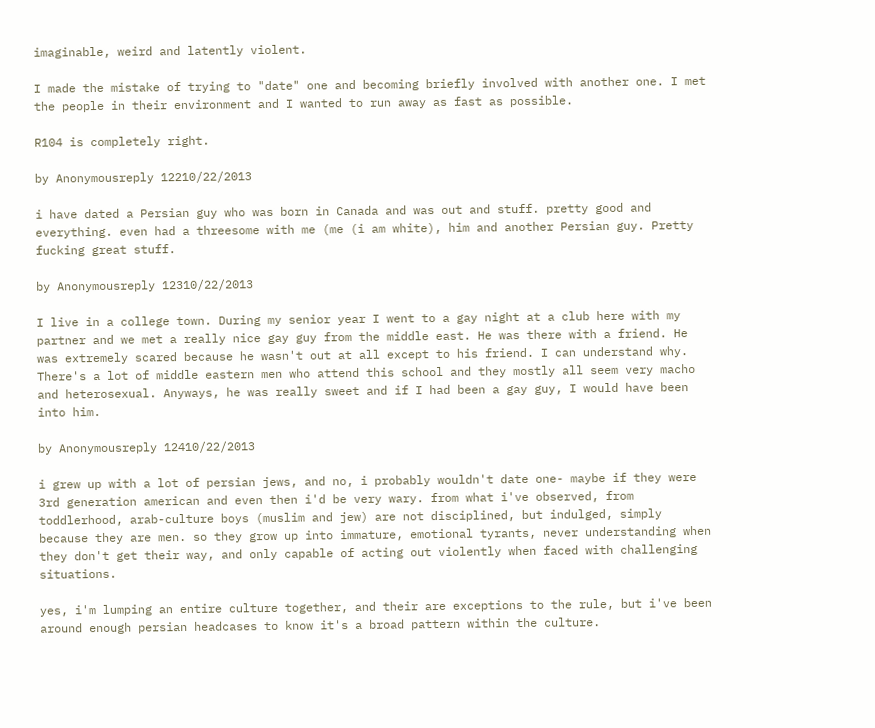imaginable, weird and latently violent.

I made the mistake of trying to "date" one and becoming briefly involved with another one. I met the people in their environment and I wanted to run away as fast as possible.

R104 is completely right.

by Anonymousreply 12210/22/2013

i have dated a Persian guy who was born in Canada and was out and stuff. pretty good and everything. even had a threesome with me (me (i am white), him and another Persian guy. Pretty fucking great stuff.

by Anonymousreply 12310/22/2013

I live in a college town. During my senior year I went to a gay night at a club here with my partner and we met a really nice gay guy from the middle east. He was there with a friend. He was extremely scared because he wasn't out at all except to his friend. I can understand why. There's a lot of middle eastern men who attend this school and they mostly all seem very macho and heterosexual. Anyways, he was really sweet and if I had been a gay guy, I would have been into him.

by Anonymousreply 12410/22/2013

i grew up with a lot of persian jews, and no, i probably wouldn't date one- maybe if they were 3rd generation american and even then i'd be very wary. from what i've observed, from toddlerhood, arab-culture boys (muslim and jew) are not disciplined, but indulged, simply because they are men. so they grow up into immature, emotional tyrants, never understanding when they don't get their way, and only capable of acting out violently when faced with challenging situations.

yes, i'm lumping an entire culture together, and their are exceptions to the rule, but i've been around enough persian headcases to know it's a broad pattern within the culture.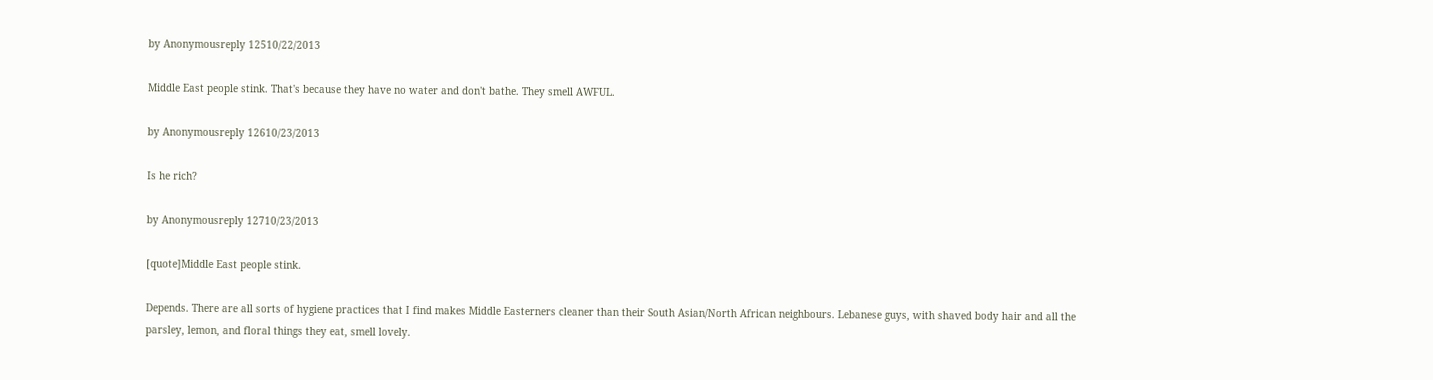by Anonymousreply 12510/22/2013

Middle East people stink. That's because they have no water and don't bathe. They smell AWFUL.

by Anonymousreply 12610/23/2013

Is he rich?

by Anonymousreply 12710/23/2013

[quote]Middle East people stink.

Depends. There are all sorts of hygiene practices that I find makes Middle Easterners cleaner than their South Asian/North African neighbours. Lebanese guys, with shaved body hair and all the parsley, lemon, and floral things they eat, smell lovely.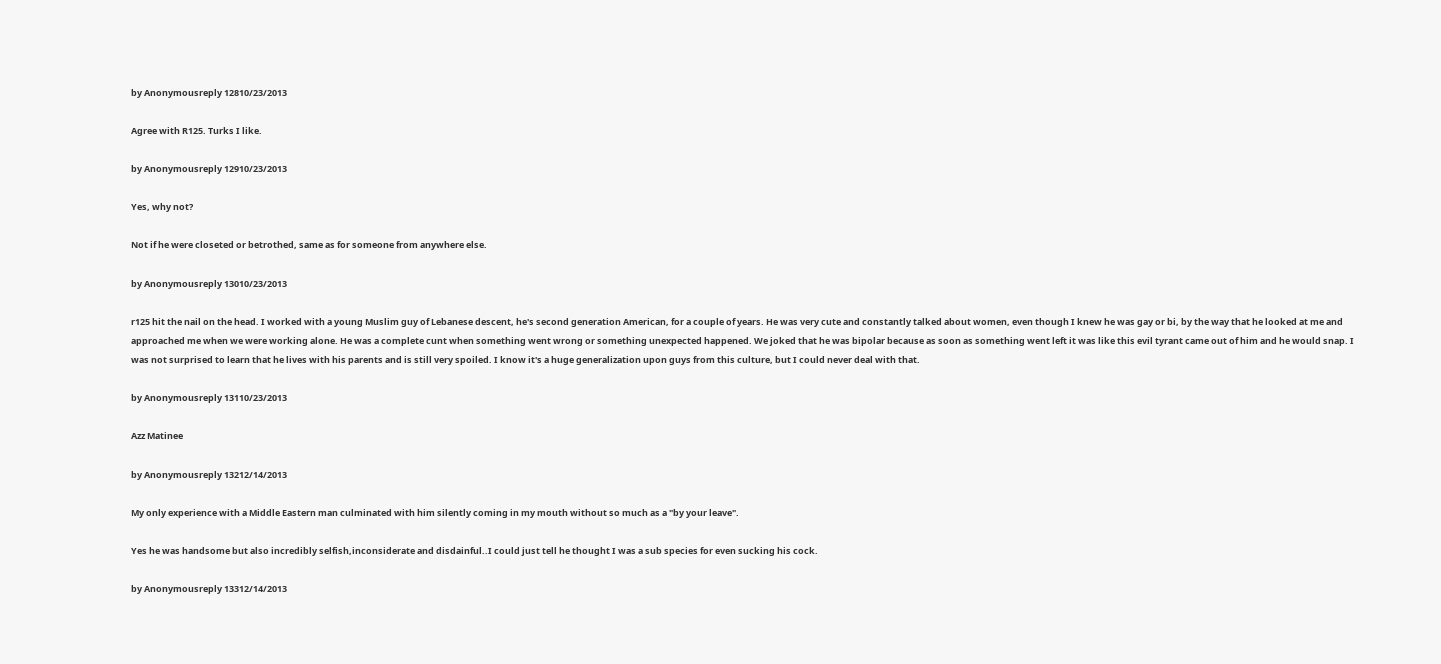by Anonymousreply 12810/23/2013

Agree with R125. Turks I like.

by Anonymousreply 12910/23/2013

Yes, why not?

Not if he were closeted or betrothed, same as for someone from anywhere else.

by Anonymousreply 13010/23/2013

r125 hit the nail on the head. I worked with a young Muslim guy of Lebanese descent, he's second generation American, for a couple of years. He was very cute and constantly talked about women, even though I knew he was gay or bi, by the way that he looked at me and approached me when we were working alone. He was a complete cunt when something went wrong or something unexpected happened. We joked that he was bipolar because as soon as something went left it was like this evil tyrant came out of him and he would snap. I was not surprised to learn that he lives with his parents and is still very spoiled. I know it's a huge generalization upon guys from this culture, but I could never deal with that.

by Anonymousreply 13110/23/2013

Azz Matinee

by Anonymousreply 13212/14/2013

My only experience with a Middle Eastern man culminated with him silently coming in my mouth without so much as a "by your leave".

Yes he was handsome but also incredibly selfish,inconsiderate and disdainful..I could just tell he thought I was a sub species for even sucking his cock.

by Anonymousreply 13312/14/2013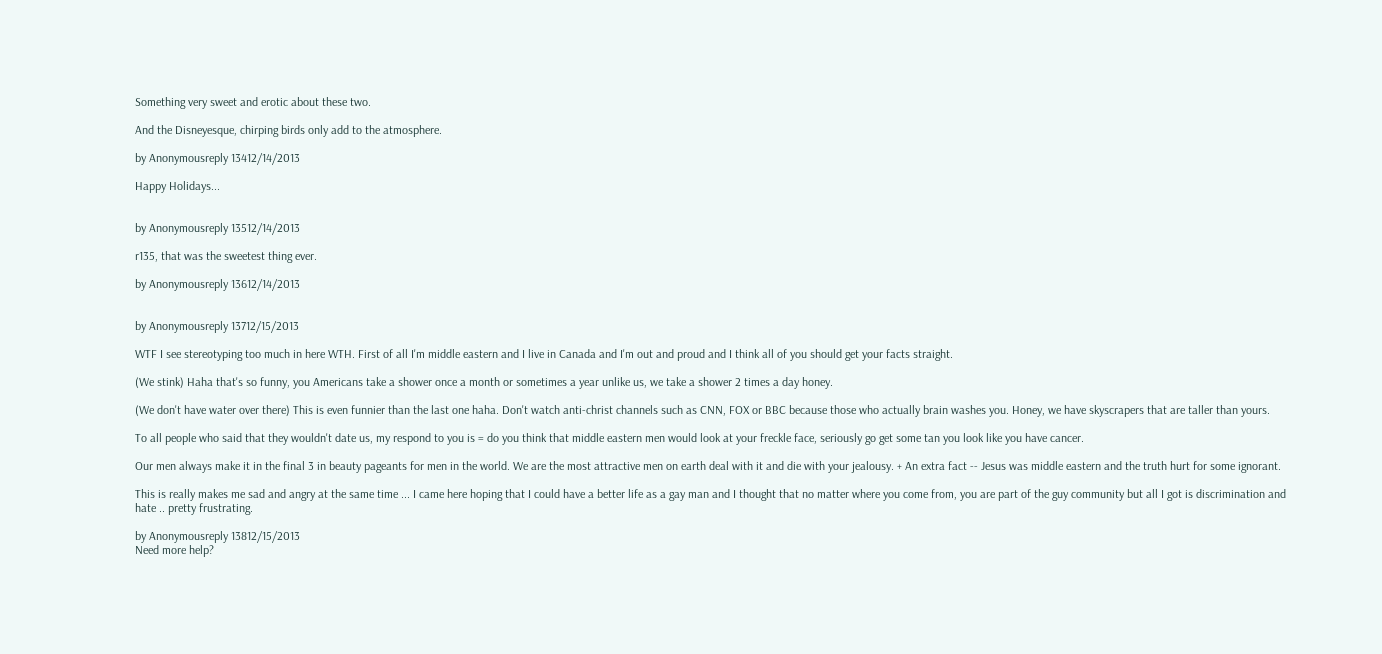Something very sweet and erotic about these two.

And the Disneyesque, chirping birds only add to the atmosphere.

by Anonymousreply 13412/14/2013

Happy Holidays...


by Anonymousreply 13512/14/2013

r135, that was the sweetest thing ever.

by Anonymousreply 13612/14/2013


by Anonymousreply 13712/15/2013

WTF I see stereotyping too much in here WTH. First of all I'm middle eastern and I live in Canada and I'm out and proud and I think all of you should get your facts straight.

(We stink) Haha that's so funny, you Americans take a shower once a month or sometimes a year unlike us, we take a shower 2 times a day honey.

(We don't have water over there) This is even funnier than the last one haha. Don't watch anti-christ channels such as CNN, FOX or BBC because those who actually brain washes you. Honey, we have skyscrapers that are taller than yours.

To all people who said that they wouldn't date us, my respond to you is = do you think that middle eastern men would look at your freckle face, seriously go get some tan you look like you have cancer.

Our men always make it in the final 3 in beauty pageants for men in the world. We are the most attractive men on earth deal with it and die with your jealousy. + An extra fact -- Jesus was middle eastern and the truth hurt for some ignorant.

This is really makes me sad and angry at the same time ... I came here hoping that I could have a better life as a gay man and I thought that no matter where you come from, you are part of the guy community but all I got is discrimination and hate .. pretty frustrating.

by Anonymousreply 13812/15/2013
Need more help?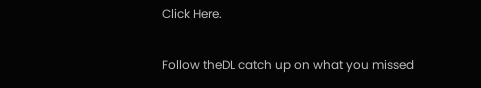Click Here.

Follow theDL catch up on what you missed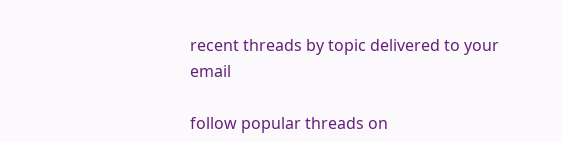recent threads by topic delivered to your email

follow popular threads on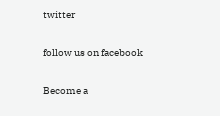twitter

follow us on facebook

Become a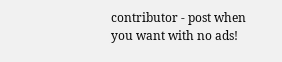contributor - post when you want with no ads!